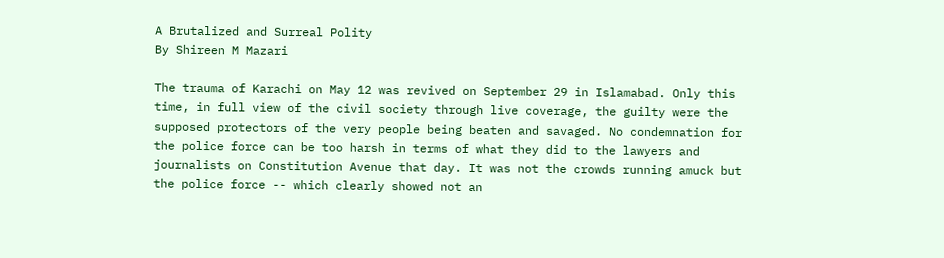A Brutalized and Surreal Polity
By Shireen M Mazari

The trauma of Karachi on May 12 was revived on September 29 in Islamabad. Only this time, in full view of the civil society through live coverage, the guilty were the supposed protectors of the very people being beaten and savaged. No condemnation for the police force can be too harsh in terms of what they did to the lawyers and journalists on Constitution Avenue that day. It was not the crowds running amuck but the police force -- which clearly showed not an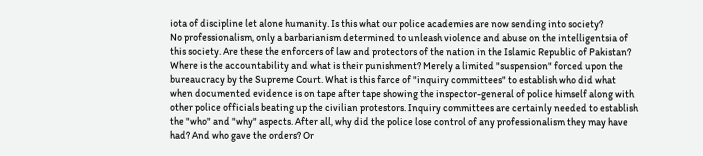iota of discipline let alone humanity. Is this what our police academies are now sending into society?
No professionalism, only a barbarianism determined to unleash violence and abuse on the intelligentsia of this society. Are these the enforcers of law and protectors of the nation in the Islamic Republic of Pakistan? Where is the accountability and what is their punishment? Merely a limited "suspension" forced upon the bureaucracy by the Supreme Court. What is this farce of "inquiry committees" to establish who did what when documented evidence is on tape after tape showing the inspector-general of police himself along with other police officials beating up the civilian protestors. Inquiry committees are certainly needed to establish the "who" and "why" aspects. After all, why did the police lose control of any professionalism they may have had? And who gave the orders? Or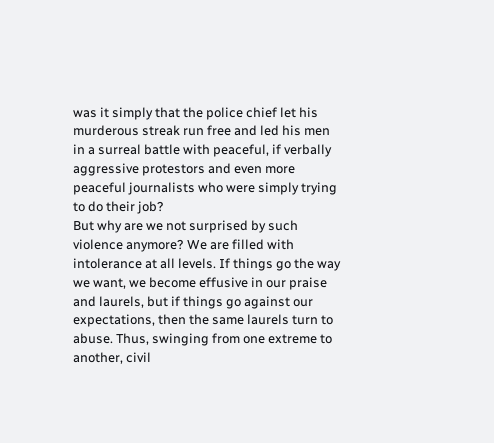was it simply that the police chief let his murderous streak run free and led his men in a surreal battle with peaceful, if verbally aggressive protestors and even more peaceful journalists who were simply trying to do their job?
But why are we not surprised by such violence anymore? We are filled with intolerance at all levels. If things go the way we want, we become effusive in our praise and laurels, but if things go against our expectations, then the same laurels turn to abuse. Thus, swinging from one extreme to another, civil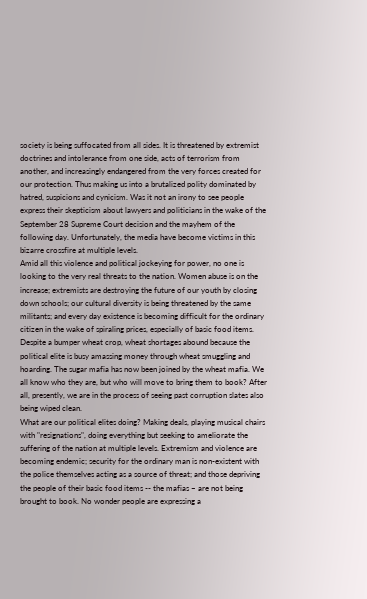society is being suffocated from all sides. It is threatened by extremist doctrines and intolerance from one side, acts of terrorism from another, and increasingly endangered from the very forces created for our protection. Thus making us into a brutalized polity dominated by hatred, suspicions and cynicism. Was it not an irony to see people express their skepticism about lawyers and politicians in the wake of the September 28 Supreme Court decision and the mayhem of the following day. Unfortunately, the media have become victims in this bizarre crossfire at multiple levels.
Amid all this violence and political jockeying for power, no one is looking to the very real threats to the nation. Women abuse is on the increase; extremists are destroying the future of our youth by closing down schools; our cultural diversity is being threatened by the same militants; and every day existence is becoming difficult for the ordinary citizen in the wake of spiraling prices, especially of basic food items. Despite a bumper wheat crop, wheat shortages abound because the political elite is busy amassing money through wheat smuggling and hoarding. The sugar mafia has now been joined by the wheat mafia. We all know who they are, but who will move to bring them to book? After all, presently, we are in the process of seeing past corruption slates also being wiped clean.
What are our political elites doing? Making deals, playing musical chairs with "resignations", doing everything but seeking to ameliorate the suffering of the nation at multiple levels. Extremism and violence are becoming endemic; security for the ordinary man is non-existent with the police themselves acting as a source of threat; and those depriving the people of their basic food items -- the mafias – are not being brought to book. No wonder people are expressing a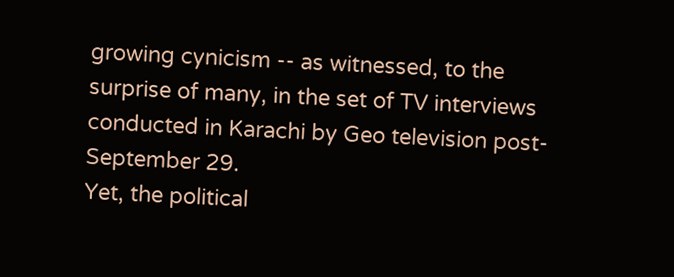growing cynicism -- as witnessed, to the surprise of many, in the set of TV interviews conducted in Karachi by Geo television post-September 29.
Yet, the political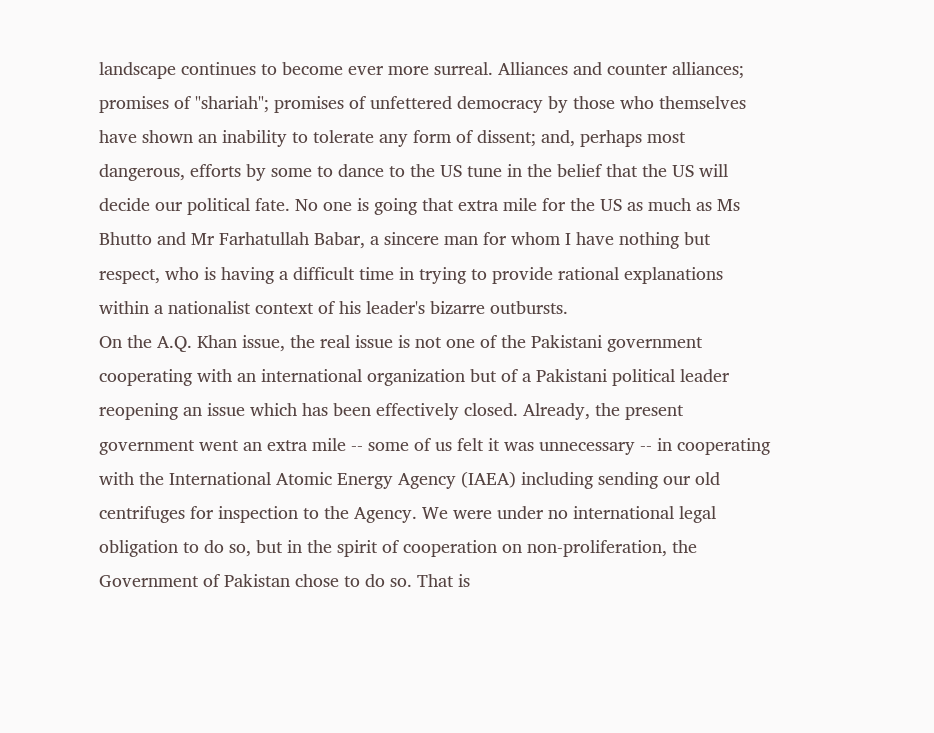landscape continues to become ever more surreal. Alliances and counter alliances; promises of "shariah"; promises of unfettered democracy by those who themselves have shown an inability to tolerate any form of dissent; and, perhaps most dangerous, efforts by some to dance to the US tune in the belief that the US will decide our political fate. No one is going that extra mile for the US as much as Ms Bhutto and Mr Farhatullah Babar, a sincere man for whom I have nothing but respect, who is having a difficult time in trying to provide rational explanations within a nationalist context of his leader's bizarre outbursts.
On the A.Q. Khan issue, the real issue is not one of the Pakistani government cooperating with an international organization but of a Pakistani political leader reopening an issue which has been effectively closed. Already, the present government went an extra mile -- some of us felt it was unnecessary -- in cooperating with the International Atomic Energy Agency (IAEA) including sending our old centrifuges for inspection to the Agency. We were under no international legal obligation to do so, but in the spirit of cooperation on non-proliferation, the Government of Pakistan chose to do so. That is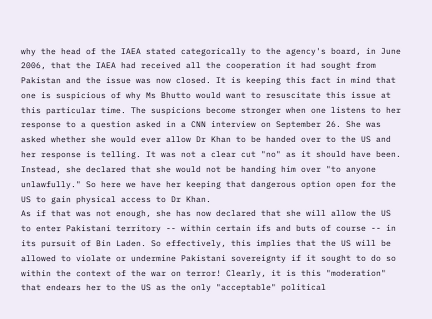why the head of the IAEA stated categorically to the agency's board, in June 2006, that the IAEA had received all the cooperation it had sought from Pakistan and the issue was now closed. It is keeping this fact in mind that one is suspicious of why Ms Bhutto would want to resuscitate this issue at this particular time. The suspicions become stronger when one listens to her response to a question asked in a CNN interview on September 26. She was asked whether she would ever allow Dr Khan to be handed over to the US and her response is telling. It was not a clear cut "no" as it should have been. Instead, she declared that she would not be handing him over "to anyone unlawfully." So here we have her keeping that dangerous option open for the US to gain physical access to Dr Khan.
As if that was not enough, she has now declared that she will allow the US to enter Pakistani territory -- within certain ifs and buts of course -- in its pursuit of Bin Laden. So effectively, this implies that the US will be allowed to violate or undermine Pakistani sovereignty if it sought to do so within the context of the war on terror! Clearly, it is this "moderation" that endears her to the US as the only "acceptable" political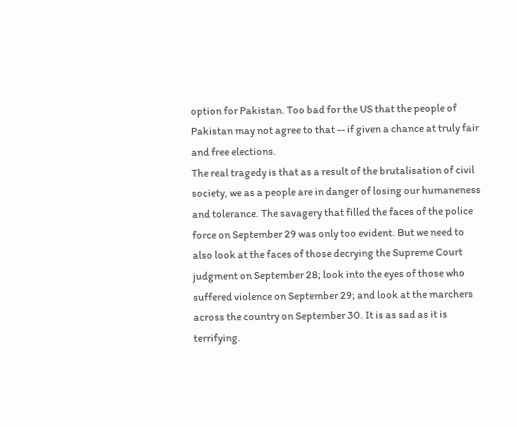option for Pakistan. Too bad for the US that the people of Pakistan may not agree to that -- if given a chance at truly fair and free elections.
The real tragedy is that as a result of the brutalisation of civil society, we as a people are in danger of losing our humaneness and tolerance. The savagery that filled the faces of the police force on September 29 was only too evident. But we need to also look at the faces of those decrying the Supreme Court judgment on September 28; look into the eyes of those who suffered violence on September 29; and look at the marchers across the country on September 30. It is as sad as it is terrifying.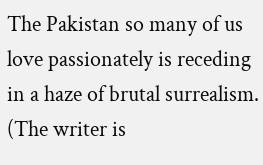The Pakistan so many of us love passionately is receding in a haze of brutal surrealism.
(The writer is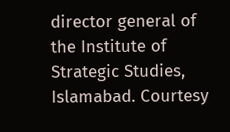director general of the Institute of Strategic Studies, Islamabad. Courtesy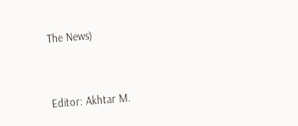The News)


Editor: Akhtar M.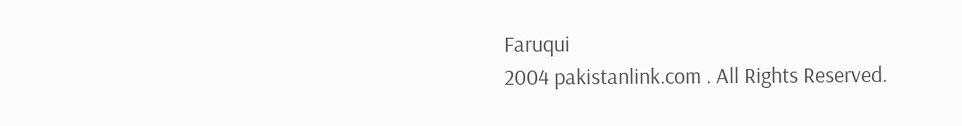Faruqui
2004 pakistanlink.com . All Rights Reserved.